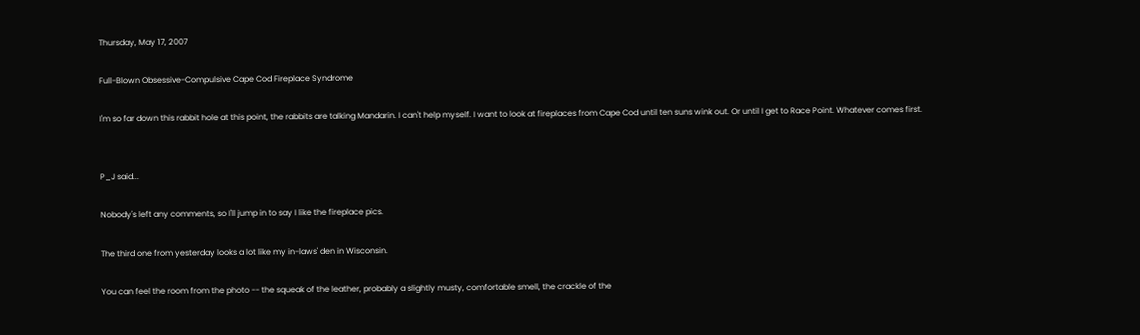Thursday, May 17, 2007

Full-Blown Obsessive-Compulsive Cape Cod Fireplace Syndrome

I'm so far down this rabbit hole at this point, the rabbits are talking Mandarin. I can't help myself. I want to look at fireplaces from Cape Cod until ten suns wink out. Or until I get to Race Point. Whatever comes first.


P_J said...

Nobody's left any comments, so I'll jump in to say I like the fireplace pics.

The third one from yesterday looks a lot like my in-laws' den in Wisconsin.

You can feel the room from the photo -- the squeak of the leather, probably a slightly musty, comfortable smell, the crackle of the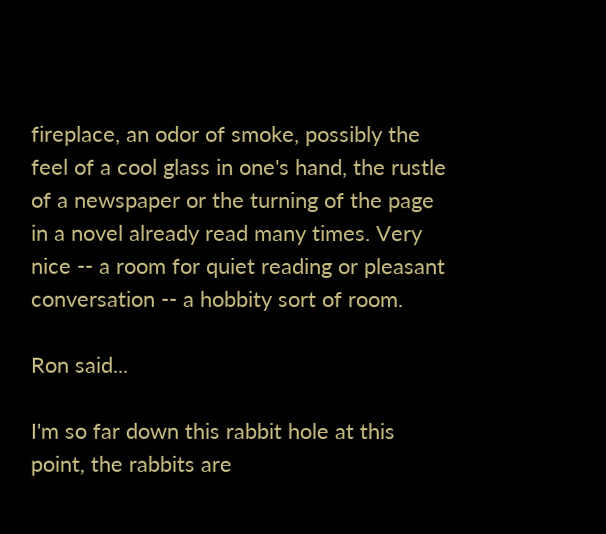fireplace, an odor of smoke, possibly the feel of a cool glass in one's hand, the rustle of a newspaper or the turning of the page in a novel already read many times. Very nice -- a room for quiet reading or pleasant conversation -- a hobbity sort of room.

Ron said...

I'm so far down this rabbit hole at this point, the rabbits are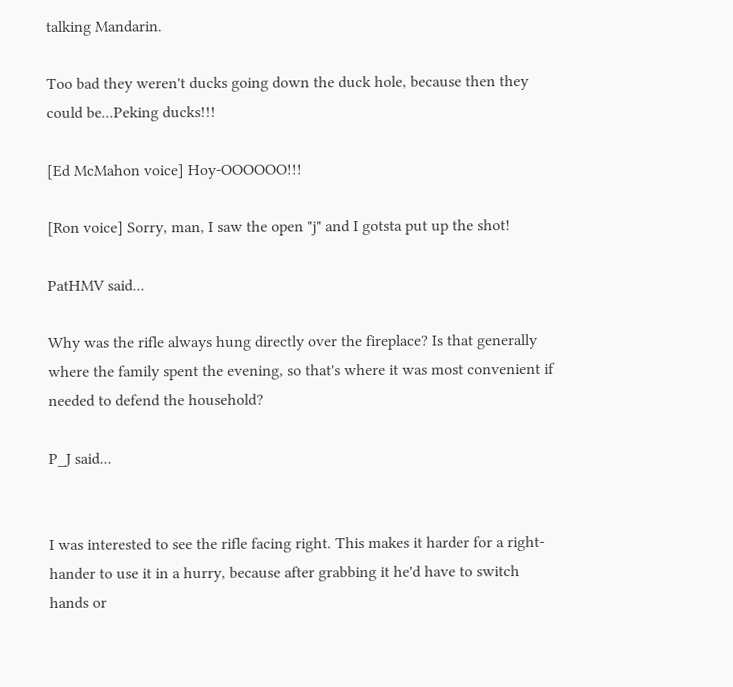talking Mandarin.

Too bad they weren't ducks going down the duck hole, because then they could be...Peking ducks!!!

[Ed McMahon voice] Hoy-OOOOOO!!!

[Ron voice] Sorry, man, I saw the open "j" and I gotsta put up the shot!

PatHMV said...

Why was the rifle always hung directly over the fireplace? Is that generally where the family spent the evening, so that's where it was most convenient if needed to defend the household?

P_J said...


I was interested to see the rifle facing right. This makes it harder for a right-hander to use it in a hurry, because after grabbing it he'd have to switch hands or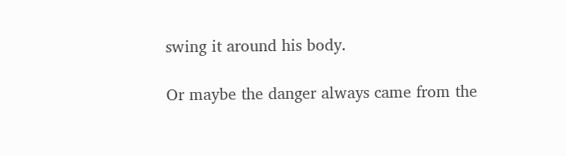swing it around his body.

Or maybe the danger always came from the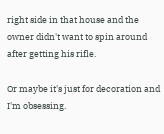right side in that house and the owner didn't want to spin around after getting his rifle.

Or maybe it's just for decoration and I'm obsessing.